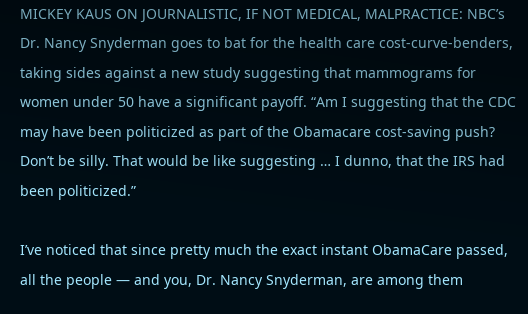MICKEY KAUS ON JOURNALISTIC, IF NOT MEDICAL, MALPRACTICE: NBC’s Dr. Nancy Snyderman goes to bat for the health care cost-curve-benders, taking sides against a new study suggesting that mammograms for women under 50 have a significant payoff. “Am I suggesting that the CDC may have been politicized as part of the Obamacare cost-saving push? Don’t be silly. That would be like suggesting … I dunno, that the IRS had been politicized.”

I’ve noticed that since pretty much the exact instant ObamaCare passed, all the people — and you, Dr. Nancy Snyderman, are among them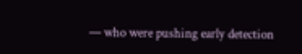— who were pushing early detection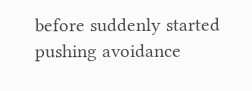before suddenly started pushing avoidance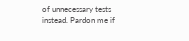of unnecessary tests instead. Pardon me if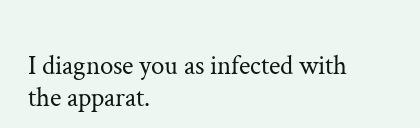I diagnose you as infected with the apparat.